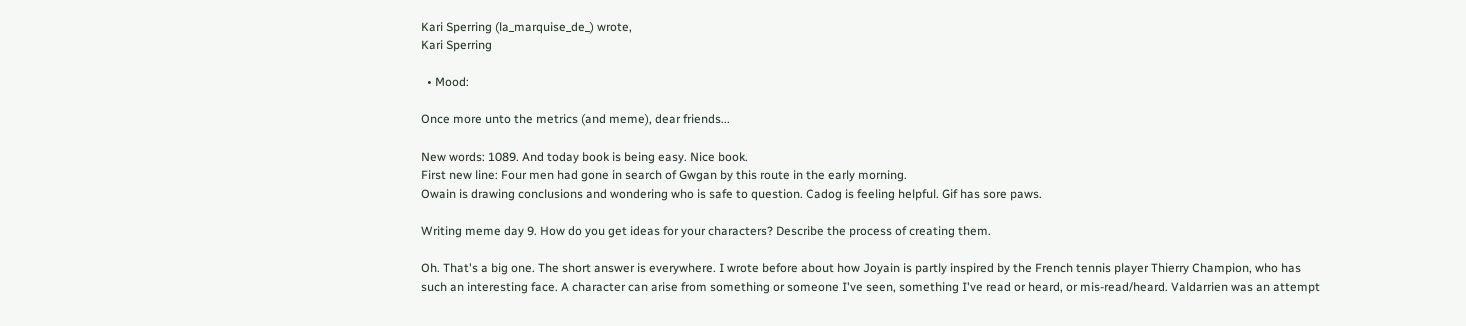Kari Sperring (la_marquise_de_) wrote,
Kari Sperring

  • Mood:

Once more unto the metrics (and meme), dear friends...

New words: 1089. And today book is being easy. Nice book.
First new line: Four men had gone in search of Gwgan by this route in the early morning.
Owain is drawing conclusions and wondering who is safe to question. Cadog is feeling helpful. Gif has sore paws.

Writing meme day 9. How do you get ideas for your characters? Describe the process of creating them.

Oh. That's a big one. The short answer is everywhere. I wrote before about how Joyain is partly inspired by the French tennis player Thierry Champion, who has such an interesting face. A character can arise from something or someone I've seen, something I've read or heard, or mis-read/heard. Valdarrien was an attempt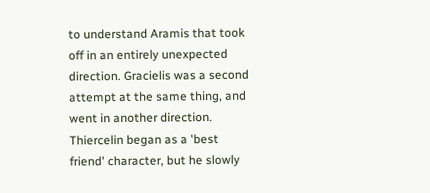to understand Aramis that took off in an entirely unexpected direction. Gracielis was a second attempt at the same thing, and went in another direction. Thiercelin began as a 'best friend' character, but he slowly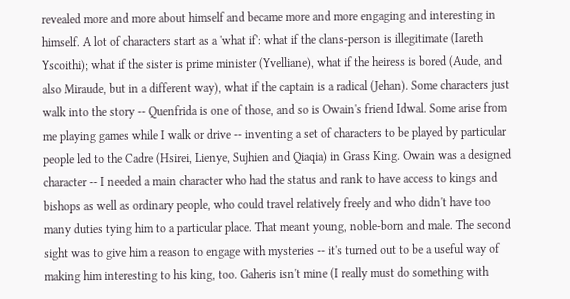revealed more and more about himself and became more and more engaging and interesting in himself. A lot of characters start as a 'what if': what if the clans-person is illegitimate (Iareth Yscoithi); what if the sister is prime minister (Yvelliane), what if the heiress is bored (Aude, and also Miraude, but in a different way), what if the captain is a radical (Jehan). Some characters just walk into the story -- Quenfrida is one of those, and so is Owain's friend Idwal. Some arise from me playing games while I walk or drive -- inventing a set of characters to be played by particular people led to the Cadre (Hsirei, Lienye, Sujhien and Qiaqia) in Grass King. Owain was a designed character -- I needed a main character who had the status and rank to have access to kings and bishops as well as ordinary people, who could travel relatively freely and who didn't have too many duties tying him to a particular place. That meant young, noble-born and male. The second sight was to give him a reason to engage with mysteries -- it's turned out to be a useful way of making him interesting to his king, too. Gaheris isn't mine (I really must do something with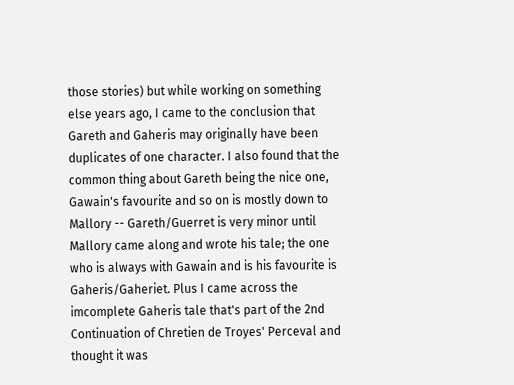those stories) but while working on something else years ago, I came to the conclusion that Gareth and Gaheris may originally have been duplicates of one character. I also found that the common thing about Gareth being the nice one, Gawain's favourite and so on is mostly down to Mallory -- Gareth/Guerret is very minor until Mallory came along and wrote his tale; the one who is always with Gawain and is his favourite is Gaheris/Gaheriet. Plus I came across the imcomplete Gaheris tale that's part of the 2nd Continuation of Chretien de Troyes' Perceval and thought it was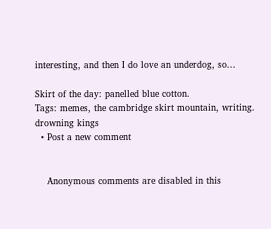interesting, and then I do love an underdog, so...

Skirt of the day: panelled blue cotton.
Tags: memes, the cambridge skirt mountain, writing. drowning kings
  • Post a new comment


    Anonymous comments are disabled in this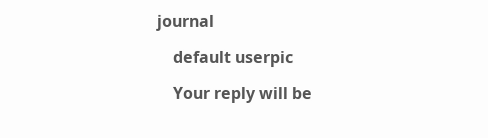journal

    default userpic

    Your reply will be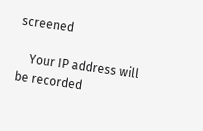screened

    Your IP address will be recorded